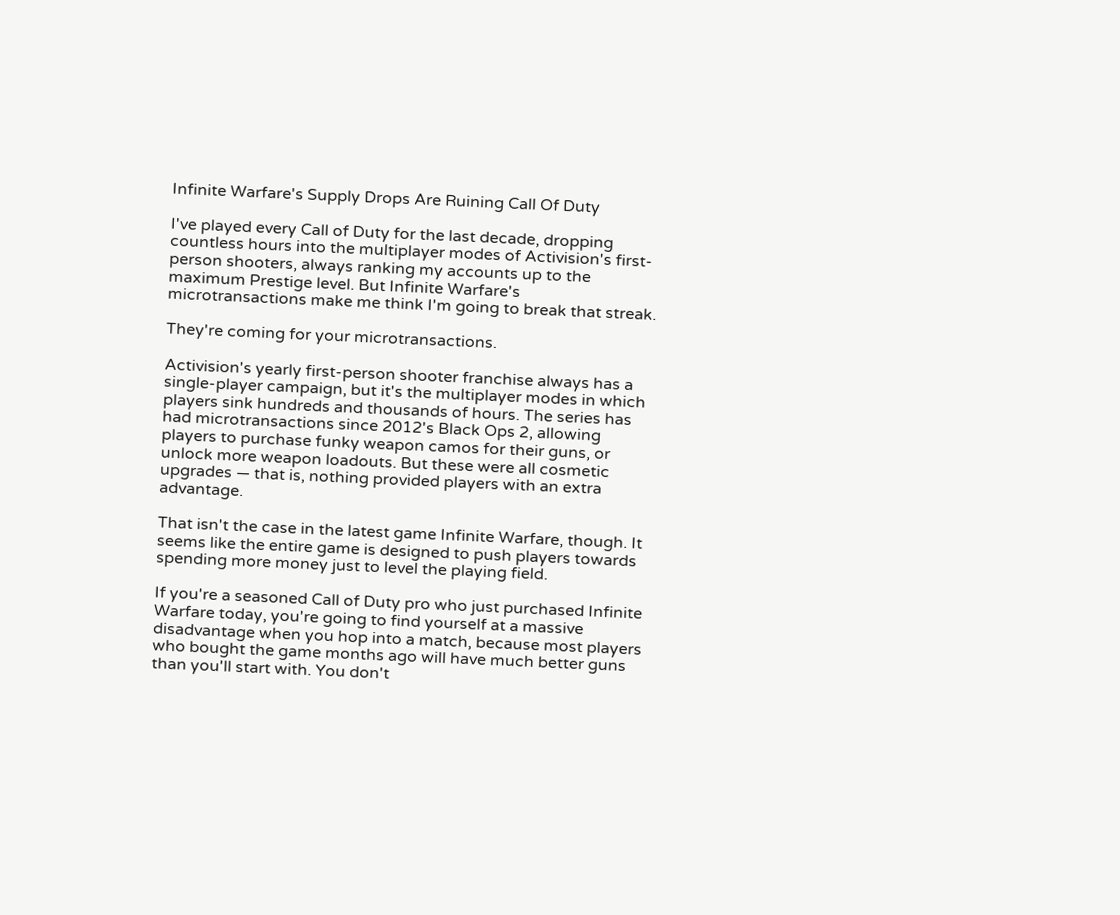Infinite Warfare's Supply Drops Are Ruining Call Of Duty

I've played every Call of Duty for the last decade, dropping countless hours into the multiplayer modes of Activision's first-person shooters, always ranking my accounts up to the maximum Prestige level. But Infinite Warfare's microtransactions make me think I'm going to break that streak.

They're coming for your microtransactions.

Activision's yearly first-person shooter franchise always has a single-player campaign, but it's the multiplayer modes in which players sink hundreds and thousands of hours. The series has had microtransactions since 2012's Black Ops 2, allowing players to purchase funky weapon camos for their guns, or unlock more weapon loadouts. But these were all cosmetic upgrades — that is, nothing provided players with an extra advantage.

That isn't the case in the latest game Infinite Warfare, though. It seems like the entire game is designed to push players towards spending more money just to level the playing field.

If you're a seasoned Call of Duty pro who just purchased Infinite Warfare today, you're going to find yourself at a massive disadvantage when you hop into a match, because most players who bought the game months ago will have much better guns than you'll start with. You don't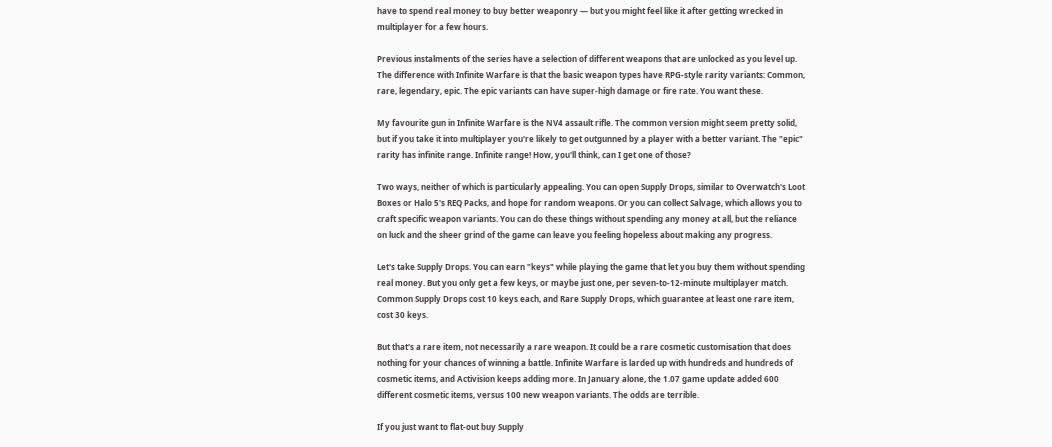have to spend real money to buy better weaponry — but you might feel like it after getting wrecked in multiplayer for a few hours.

Previous instalments of the series have a selection of different weapons that are unlocked as you level up. The difference with Infinite Warfare is that the basic weapon types have RPG-style rarity variants: Common, rare, legendary, epic. The epic variants can have super-high damage or fire rate. You want these.

My favourite gun in Infinite Warfare is the NV4 assault rifle. The common version might seem pretty solid, but if you take it into multiplayer you're likely to get outgunned by a player with a better variant. The "epic" rarity has infinite range. Infinite range! How, you'll think, can I get one of those?

Two ways, neither of which is particularly appealing. You can open Supply Drops, similar to Overwatch's Loot Boxes or Halo 5's REQ Packs, and hope for random weapons. Or you can collect Salvage, which allows you to craft specific weapon variants. You can do these things without spending any money at all, but the reliance on luck and the sheer grind of the game can leave you feeling hopeless about making any progress.

Let's take Supply Drops. You can earn "keys" while playing the game that let you buy them without spending real money. But you only get a few keys, or maybe just one, per seven-to-12-minute multiplayer match. Common Supply Drops cost 10 keys each, and Rare Supply Drops, which guarantee at least one rare item, cost 30 keys.

But that's a rare item, not necessarily a rare weapon. It could be a rare cosmetic customisation that does nothing for your chances of winning a battle. Infinite Warfare is larded up with hundreds and hundreds of cosmetic items, and Activision keeps adding more. In January alone, the 1.07 game update added 600 different cosmetic items, versus 100 new weapon variants. The odds are terrible.

If you just want to flat-out buy Supply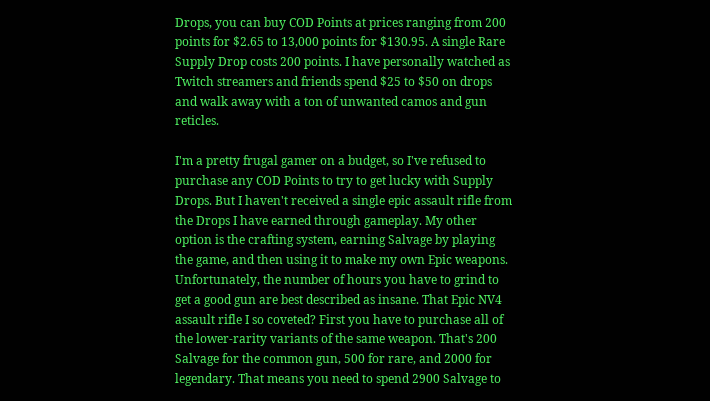Drops, you can buy COD Points at prices ranging from 200 points for $2.65 to 13,000 points for $130.95. A single Rare Supply Drop costs 200 points. I have personally watched as Twitch streamers and friends spend $25 to $50 on drops and walk away with a ton of unwanted camos and gun reticles.

I'm a pretty frugal gamer on a budget, so I've refused to purchase any COD Points to try to get lucky with Supply Drops. But I haven't received a single epic assault rifle from the Drops I have earned through gameplay. My other option is the crafting system, earning Salvage by playing the game, and then using it to make my own Epic weapons. Unfortunately, the number of hours you have to grind to get a good gun are best described as insane. That Epic NV4 assault rifle I so coveted? First you have to purchase all of the lower-rarity variants of the same weapon. That's 200 Salvage for the common gun, 500 for rare, and 2000 for legendary. That means you need to spend 2900 Salvage to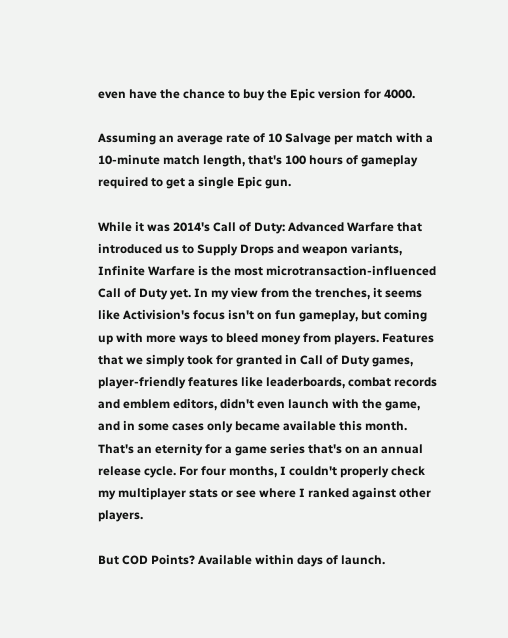even have the chance to buy the Epic version for 4000.

Assuming an average rate of 10 Salvage per match with a 10-minute match length, that's 100 hours of gameplay required to get a single Epic gun.

While it was 2014's Call of Duty: Advanced Warfare that introduced us to Supply Drops and weapon variants, Infinite Warfare is the most microtransaction-influenced Call of Duty yet. In my view from the trenches, it seems like Activision's focus isn't on fun gameplay, but coming up with more ways to bleed money from players. Features that we simply took for granted in Call of Duty games, player-friendly features like leaderboards, combat records and emblem editors, didn't even launch with the game, and in some cases only became available this month. That's an eternity for a game series that's on an annual release cycle. For four months, I couldn't properly check my multiplayer stats or see where I ranked against other players.

But COD Points? Available within days of launch.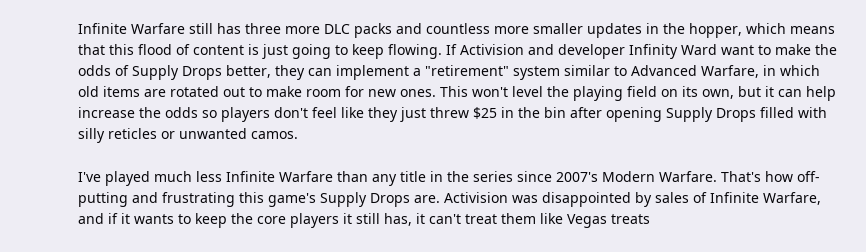Infinite Warfare still has three more DLC packs and countless more smaller updates in the hopper, which means that this flood of content is just going to keep flowing. If Activision and developer Infinity Ward want to make the odds of Supply Drops better, they can implement a "retirement" system similar to Advanced Warfare, in which old items are rotated out to make room for new ones. This won't level the playing field on its own, but it can help increase the odds so players don't feel like they just threw $25 in the bin after opening Supply Drops filled with silly reticles or unwanted camos.

I've played much less Infinite Warfare than any title in the series since 2007's Modern Warfare. That's how off-putting and frustrating this game's Supply Drops are. Activision was disappointed by sales of Infinite Warfare, and if it wants to keep the core players it still has, it can't treat them like Vegas treats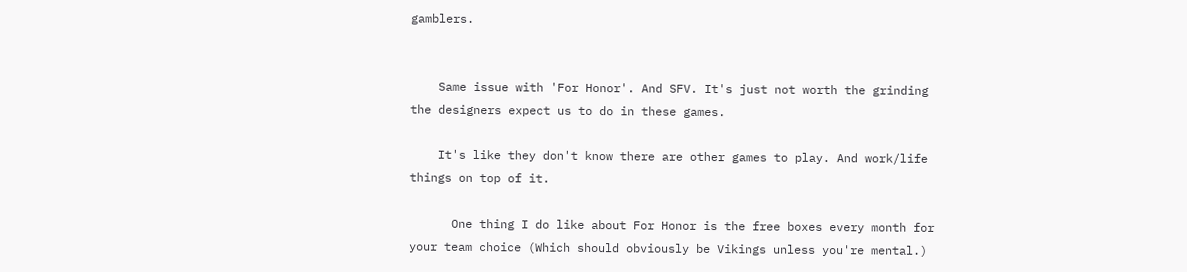gamblers.


    Same issue with 'For Honor'. And SFV. It's just not worth the grinding the designers expect us to do in these games.

    It's like they don't know there are other games to play. And work/life things on top of it.

      One thing I do like about For Honor is the free boxes every month for your team choice (Which should obviously be Vikings unless you're mental.)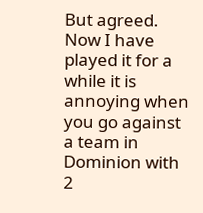But agreed. Now I have played it for a while it is annoying when you go against a team in Dominion with 2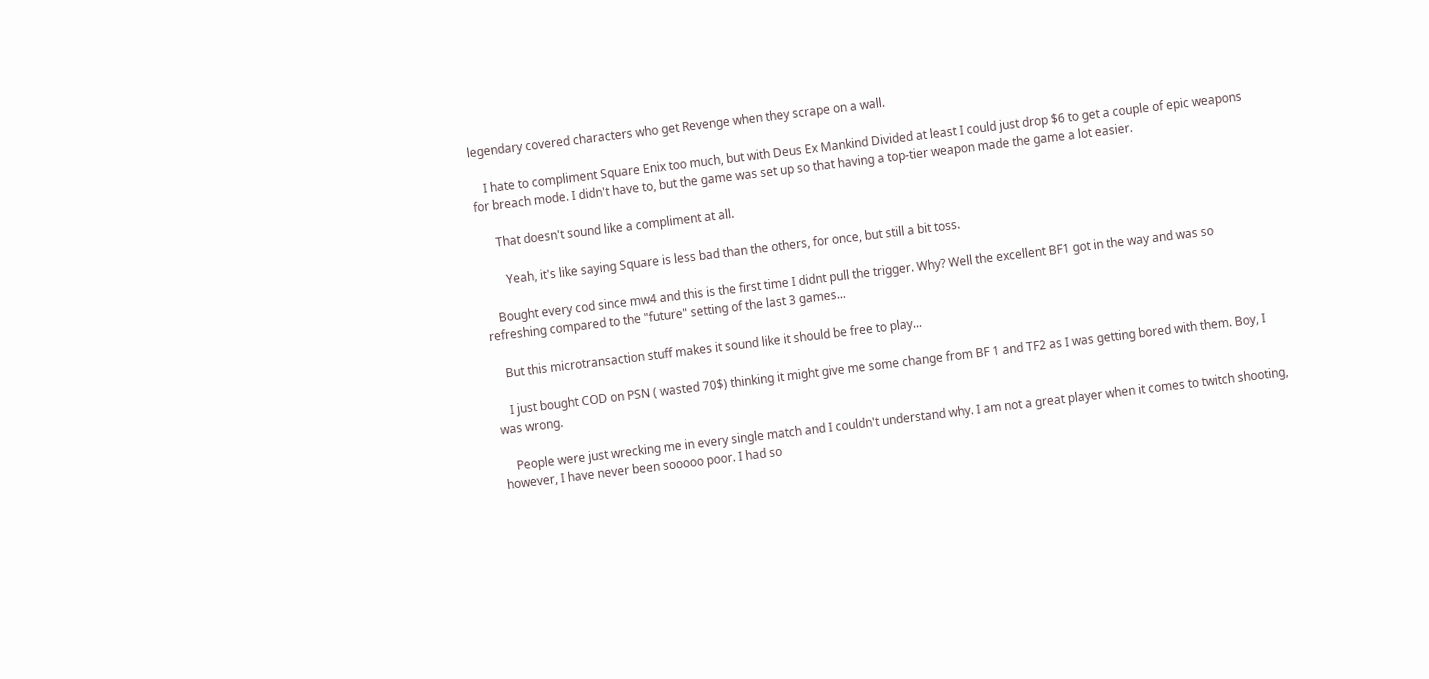legendary covered characters who get Revenge when they scrape on a wall.

    I hate to compliment Square Enix too much, but with Deus Ex Mankind Divided at least I could just drop $6 to get a couple of epic weapons for breach mode. I didn't have to, but the game was set up so that having a top-tier weapon made the game a lot easier.

      That doesn't sound like a compliment at all.

        Yeah, it's like saying Square is less bad than the others, for once, but still a bit toss.

    Bought every cod since mw4 and this is the first time I didnt pull the trigger. Why? Well the excellent BF1 got in the way and was so refreshing compared to the "future" setting of the last 3 games...

    But this microtransaction stuff makes it sound like it should be free to play...

    I just bought COD on PSN ( wasted 70$) thinking it might give me some change from BF 1 and TF2 as I was getting bored with them. Boy, I was wrong.

    People were just wrecking me in every single match and I couldn't understand why. I am not a great player when it comes to twitch shooting, however, I have never been sooooo poor. I had so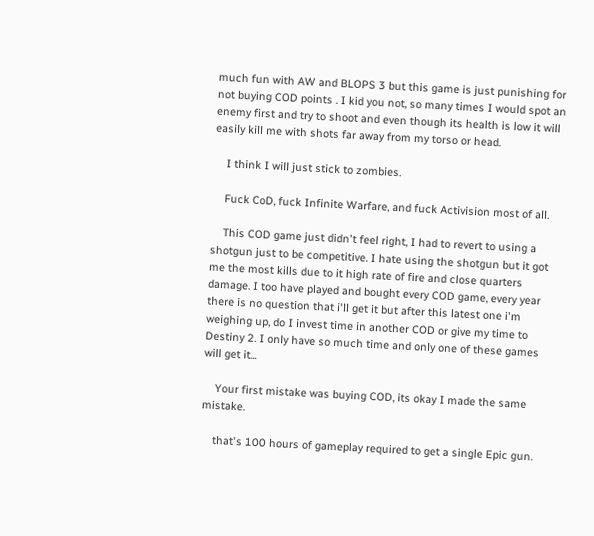much fun with AW and BLOPS 3 but this game is just punishing for not buying COD points . I kid you not, so many times I would spot an enemy first and try to shoot and even though its health is low it will easily kill me with shots far away from my torso or head.

    I think I will just stick to zombies.

    Fuck CoD, fuck Infinite Warfare, and fuck Activision most of all.

    This COD game just didn't feel right, I had to revert to using a shotgun just to be competitive. I hate using the shotgun but it got me the most kills due to it high rate of fire and close quarters damage. I too have played and bought every COD game, every year there is no question that i'll get it but after this latest one i'm weighing up, do I invest time in another COD or give my time to Destiny 2. I only have so much time and only one of these games will get it...

    Your first mistake was buying COD, its okay I made the same mistake.

    that's 100 hours of gameplay required to get a single Epic gun.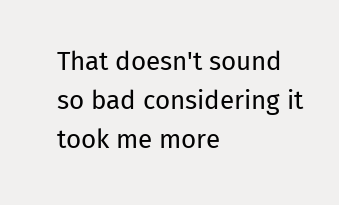That doesn't sound so bad considering it took me more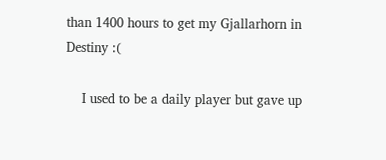than 1400 hours to get my Gjallarhorn in Destiny :(

    I used to be a daily player but gave up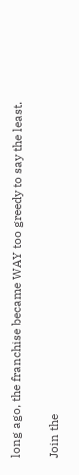long ago, the franchise became WAY too greedy to say the least.

Join the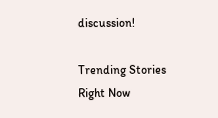discussion!

Trending Stories Right Now